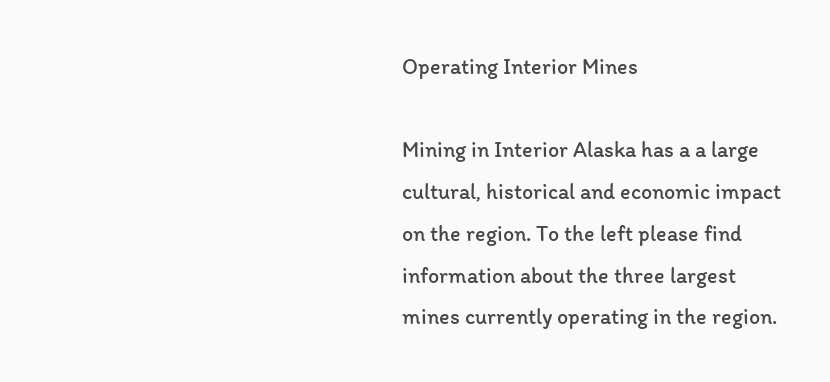Operating Interior Mines

Mining in Interior Alaska has a a large cultural, historical and economic impact on the region. To the left please find information about the three largest mines currently operating in the region.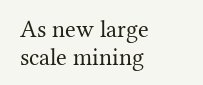As new large scale mining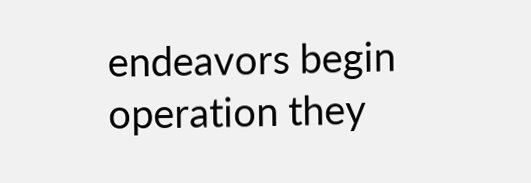endeavors begin operation they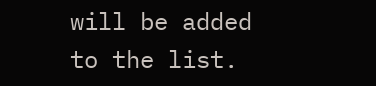will be added to the list.